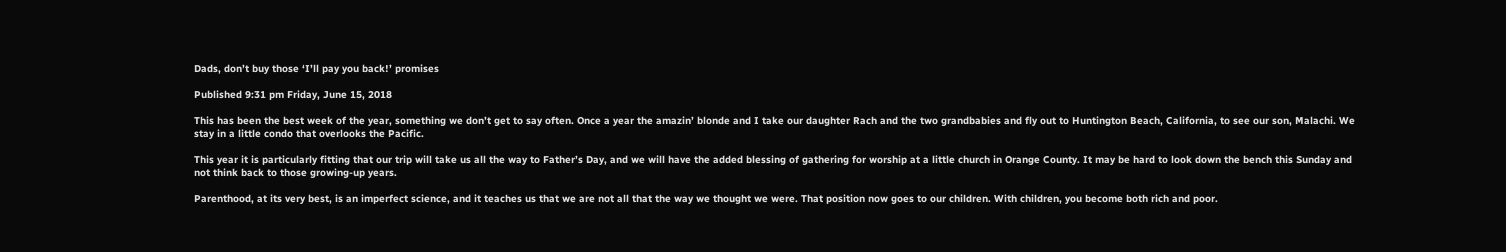Dads, don’t buy those ‘I’ll pay you back!’ promises

Published 9:31 pm Friday, June 15, 2018

This has been the best week of the year, something we don’t get to say often. Once a year the amazin’ blonde and I take our daughter Rach and the two grandbabies and fly out to Huntington Beach, California, to see our son, Malachi. We stay in a little condo that overlooks the Pacific.

This year it is particularly fitting that our trip will take us all the way to Father’s Day, and we will have the added blessing of gathering for worship at a little church in Orange County. It may be hard to look down the bench this Sunday and not think back to those growing-up years.

Parenthood, at its very best, is an imperfect science, and it teaches us that we are not all that the way we thought we were. That position now goes to our children. With children, you become both rich and poor.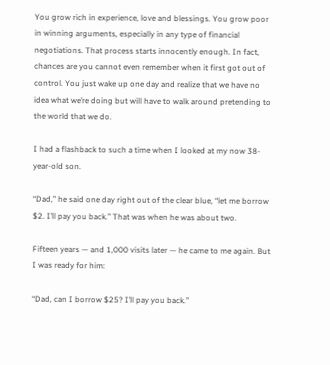You grow rich in experience, love and blessings. You grow poor in winning arguments, especially in any type of financial negotiations. That process starts innocently enough. In fact, chances are you cannot even remember when it first got out of control. You just wake up one day and realize that we have no idea what we’re doing but will have to walk around pretending to the world that we do.

I had a flashback to such a time when I looked at my now 38-year-old son.

“Dad,” he said one day right out of the clear blue, “let me borrow $2. I’ll pay you back.” That was when he was about two.

Fifteen years — and 1,000 visits later — he came to me again. But I was ready for him:

“Dad, can I borrow $25? I’ll pay you back.”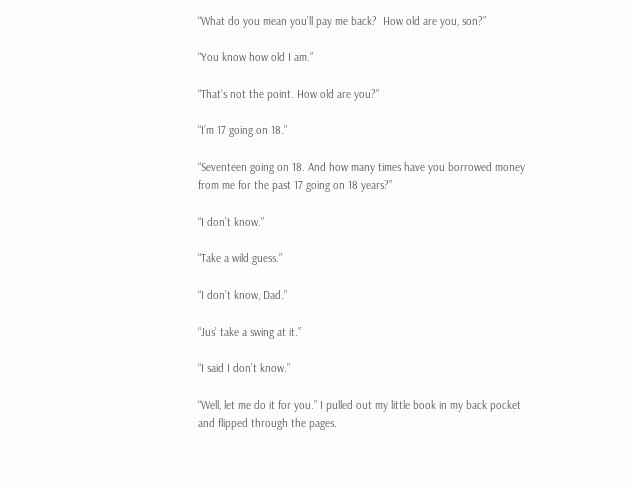“What do you mean you’ll pay me back?  How old are you, son?”

“You know how old I am.”

“That’s not the point. How old are you?”

“I’m 17 going on 18.”

“Seventeen going on 18. And how many times have you borrowed money from me for the past 17 going on 18 years?”

“I don’t know.”

“Take a wild guess.”

“I don’t know, Dad.”

“Jus’ take a swing at it.”

“I said I don’t know.”

“Well, let me do it for you.” I pulled out my little book in my back pocket and flipped through the pages.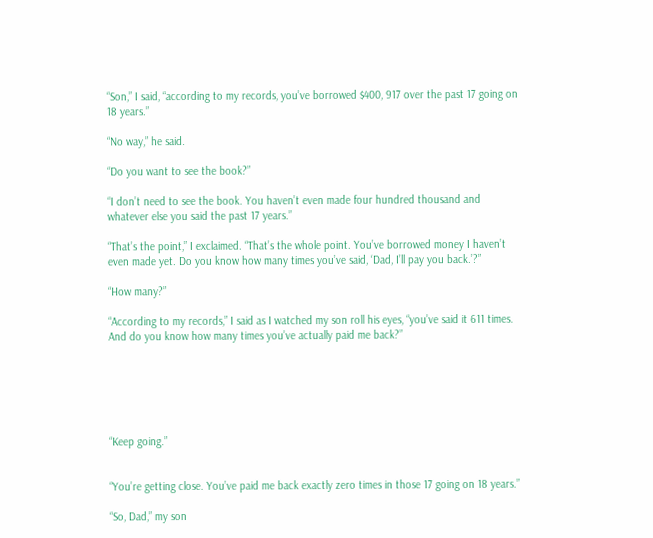“Son,” I said, “according to my records, you’ve borrowed $400, 917 over the past 17 going on 18 years.”

“No way,” he said.

“Do you want to see the book?”

“I don’t need to see the book. You haven’t even made four hundred thousand and whatever else you said the past 17 years.”

“That’s the point,” I exclaimed. “That’s the whole point. You’ve borrowed money I haven’t even made yet. Do you know how many times you’ve said, ‘Dad, I’ll pay you back.’?”

“How many?”

“According to my records,” I said as I watched my son roll his eyes, “you’ve said it 611 times. And do you know how many times you’ve actually paid me back?”






“Keep going.”


“You’re getting close. You’ve paid me back exactly zero times in those 17 going on 18 years.”

“So, Dad,” my son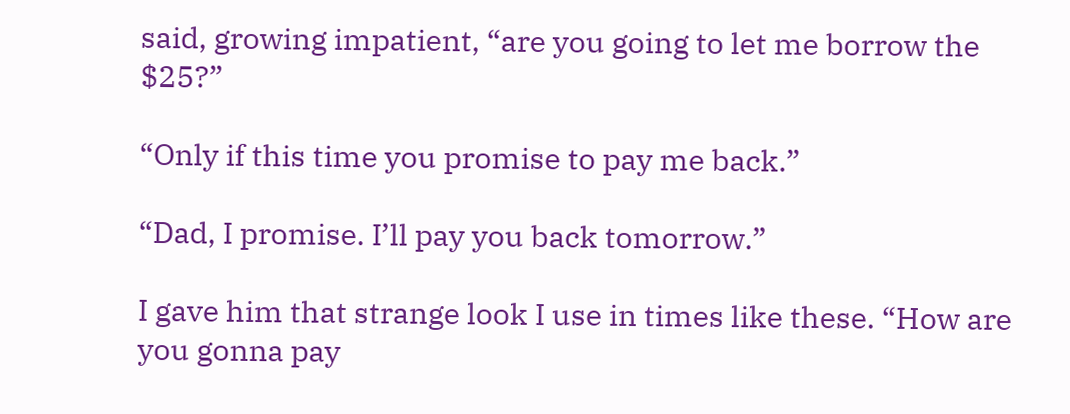said, growing impatient, “are you going to let me borrow the $25?”

“Only if this time you promise to pay me back.”

“Dad, I promise. I’ll pay you back tomorrow.”

I gave him that strange look I use in times like these. “How are you gonna pay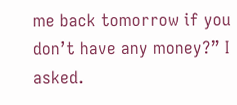me back tomorrow if you don’t have any money?” I asked.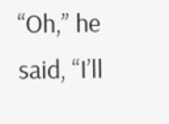“Oh,” he said, “I’ll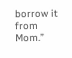borrow it from Mom.”